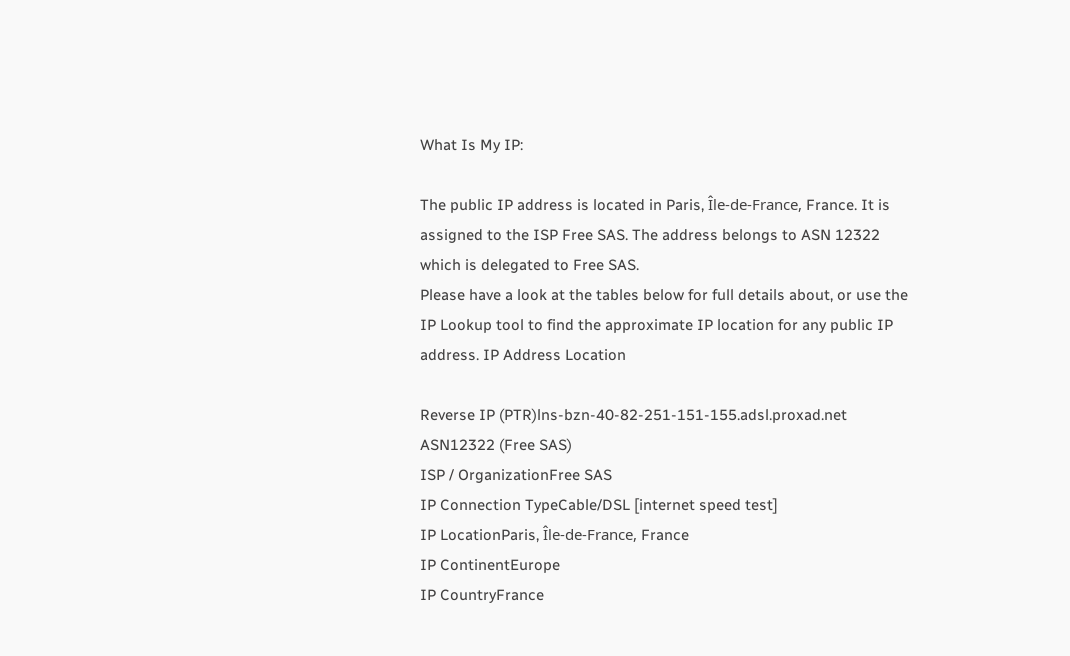What Is My IP:

The public IP address is located in Paris, Île-de-France, France. It is assigned to the ISP Free SAS. The address belongs to ASN 12322 which is delegated to Free SAS.
Please have a look at the tables below for full details about, or use the IP Lookup tool to find the approximate IP location for any public IP address. IP Address Location

Reverse IP (PTR)lns-bzn-40-82-251-151-155.adsl.proxad.net
ASN12322 (Free SAS)
ISP / OrganizationFree SAS
IP Connection TypeCable/DSL [internet speed test]
IP LocationParis, Île-de-France, France
IP ContinentEurope
IP CountryFrance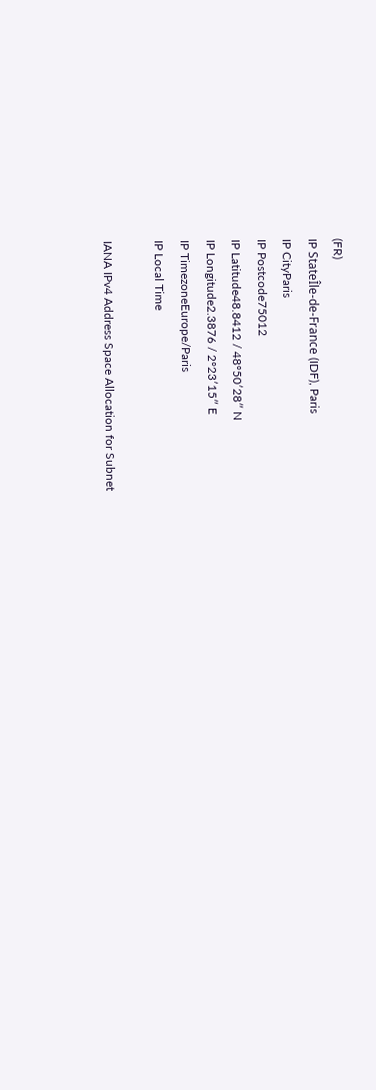(FR)
IP StateÎle-de-France (IDF), Paris
IP CityParis
IP Postcode75012
IP Latitude48.8412 / 48°50′28″ N
IP Longitude2.3876 / 2°23′15″ E
IP TimezoneEurope/Paris
IP Local Time

IANA IPv4 Address Space Allocation for Subnet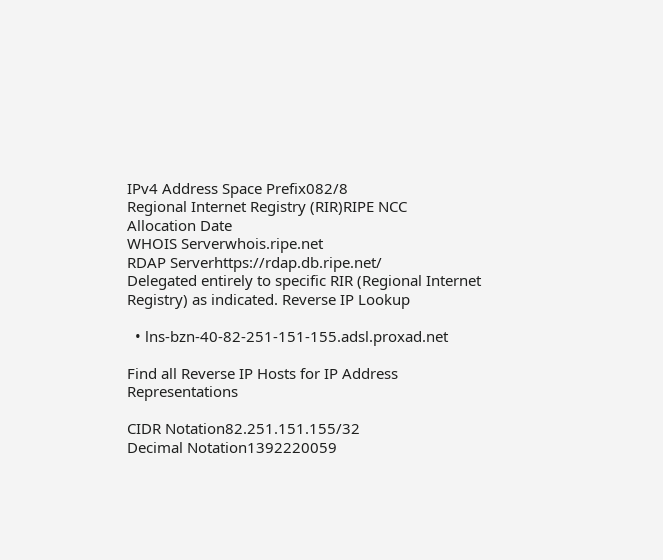IPv4 Address Space Prefix082/8
Regional Internet Registry (RIR)RIPE NCC
Allocation Date
WHOIS Serverwhois.ripe.net
RDAP Serverhttps://rdap.db.ripe.net/
Delegated entirely to specific RIR (Regional Internet Registry) as indicated. Reverse IP Lookup

  • lns-bzn-40-82-251-151-155.adsl.proxad.net

Find all Reverse IP Hosts for IP Address Representations

CIDR Notation82.251.151.155/32
Decimal Notation1392220059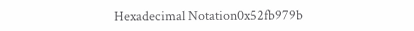Hexadecimal Notation0x52fb979b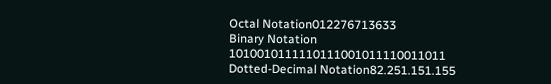Octal Notation012276713633
Binary Notation 1010010111110111001011110011011
Dotted-Decimal Notation82.251.151.155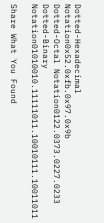Dotted-Hexadecimal Notation0x52.0xfb.0x97.0x9b
Dotted-Octal Notation0122.0373.0227.0233
Dotted-Binary Notation01010010.11111011.10010111.10011011

Share What You Found